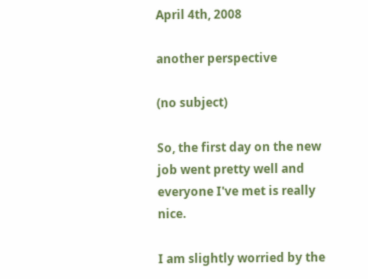April 4th, 2008

another perspective

(no subject)

So, the first day on the new job went pretty well and everyone I've met is really nice.

I am slightly worried by the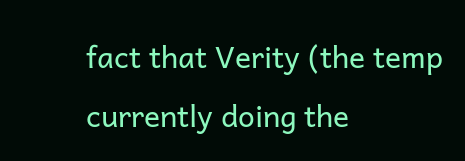fact that Verity (the temp currently doing the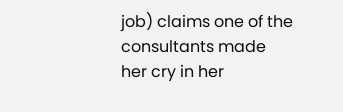job) claims one of the consultants made her cry in her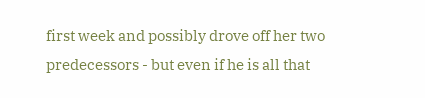first week and possibly drove off her two predecessors - but even if he is all that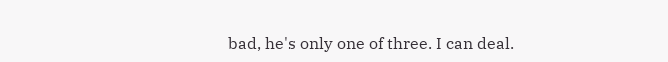bad, he's only one of three. I can deal.